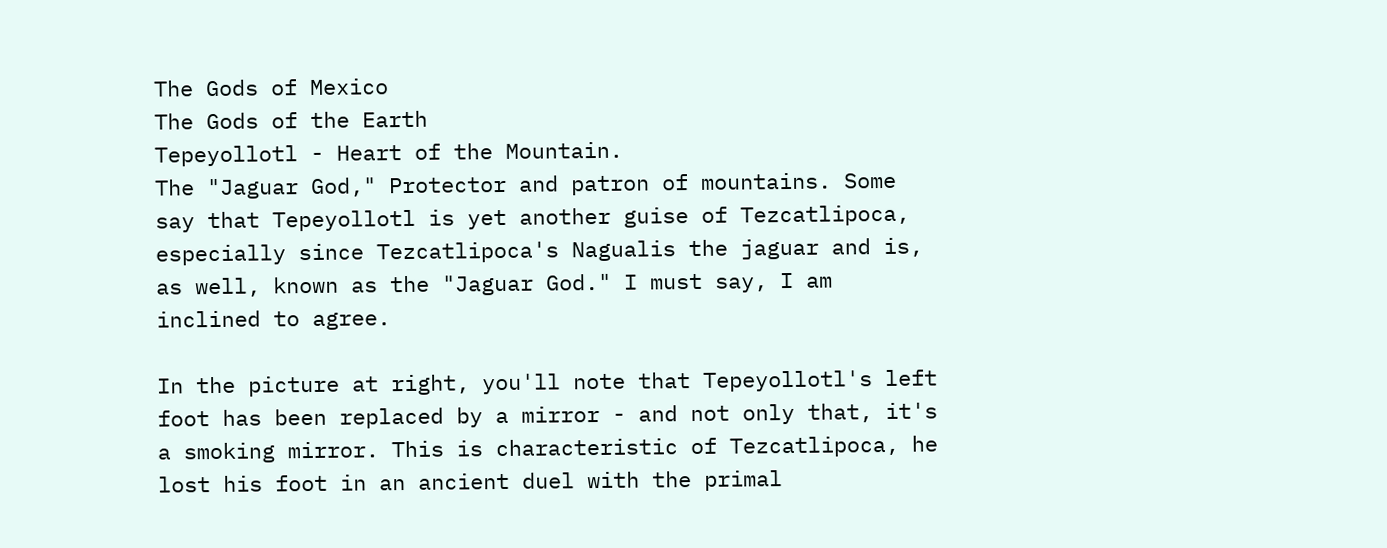The Gods of Mexico
The Gods of the Earth
Tepeyollotl - Heart of the Mountain.
The "Jaguar God," Protector and patron of mountains. Some say that Tepeyollotl is yet another guise of Tezcatlipoca, especially since Tezcatlipoca's Nagualis the jaguar and is, as well, known as the "Jaguar God." I must say, I am inclined to agree.

In the picture at right, you'll note that Tepeyollotl's left foot has been replaced by a mirror - and not only that, it's a smoking mirror. This is characteristic of Tezcatlipoca, he lost his foot in an ancient duel with the primal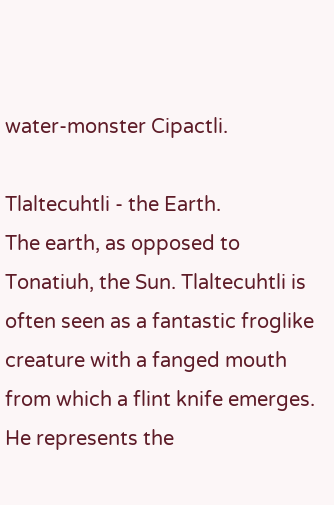water-monster Cipactli.

Tlaltecuhtli - the Earth.
The earth, as opposed to Tonatiuh, the Sun. Tlaltecuhtli is often seen as a fantastic froglike creature with a fanged mouth from which a flint knife emerges. He represents the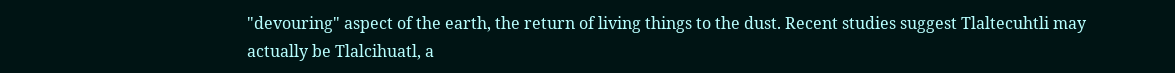"devouring" aspect of the earth, the return of living things to the dust. Recent studies suggest Tlaltecuhtli may actually be Tlalcihuatl, a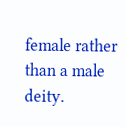female rather than a male deity.